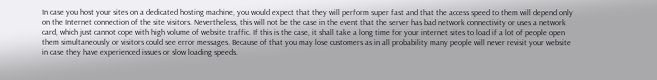In case you host your sites on a dedicated hosting machine, you would expect that they will perform super fast and that the access speed to them will depend only on the Internet connection of the site visitors. Nevertheless, this will not be the case in the event that the server has bad network connectivity or uses a network card, which just cannot cope with high volume of website traffic. If this is the case, it shall take a long time for your internet sites to load if a lot of people open them simultaneously or visitors could see error messages. Because of that you may lose customers as in all probability many people will never revisit your website in case they have experienced issues or slow loading speeds.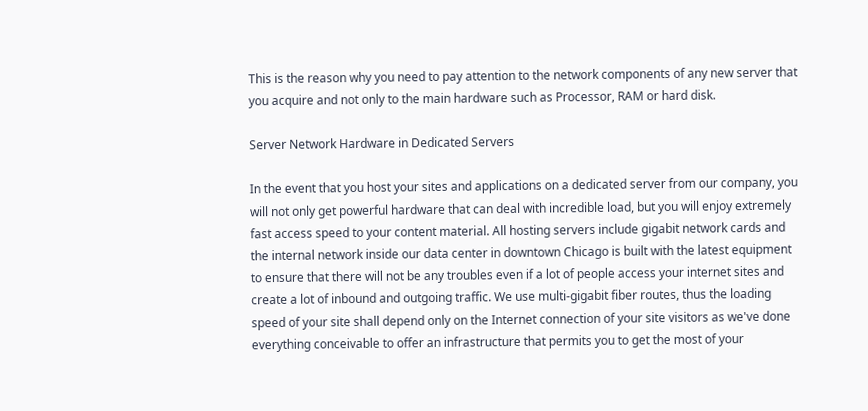This is the reason why you need to pay attention to the network components of any new server that you acquire and not only to the main hardware such as Processor, RAM or hard disk.

Server Network Hardware in Dedicated Servers

In the event that you host your sites and applications on a dedicated server from our company, you will not only get powerful hardware that can deal with incredible load, but you will enjoy extremely fast access speed to your content material. All hosting servers include gigabit network cards and the internal network inside our data center in downtown Chicago is built with the latest equipment to ensure that there will not be any troubles even if a lot of people access your internet sites and create a lot of inbound and outgoing traffic. We use multi-gigabit fiber routes, thus the loading speed of your site shall depend only on the Internet connection of your site visitors as we've done everything conceivable to offer an infrastructure that permits you to get the most of your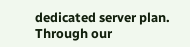dedicated server plan. Through our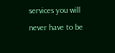services you will never have to be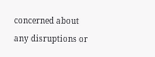concerned about any disruptions or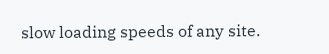slow loading speeds of any site.